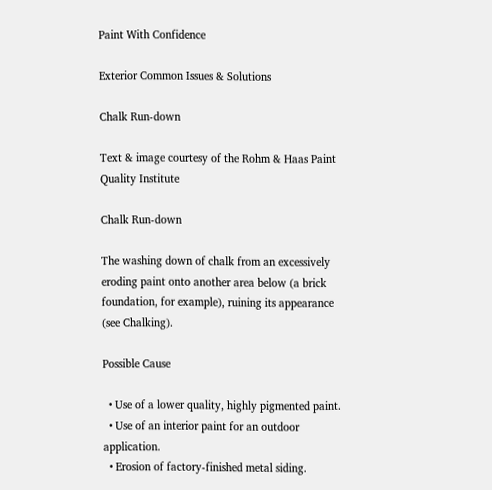Paint With Confidence

Exterior Common Issues & Solutions

Chalk Run-down

Text & image courtesy of the Rohm & Haas Paint Quality Institute

Chalk Run-down

The washing down of chalk from an excessively eroding paint onto another area below (a brick foundation, for example), ruining its appearance (see Chalking).

Possible Cause

  • Use of a lower quality, highly pigmented paint.
  • Use of an interior paint for an outdoor application.
  • Erosion of factory-finished metal siding.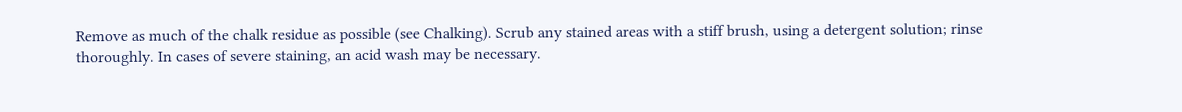Remove as much of the chalk residue as possible (see Chalking). Scrub any stained areas with a stiff brush, using a detergent solution; rinse thoroughly. In cases of severe staining, an acid wash may be necessary.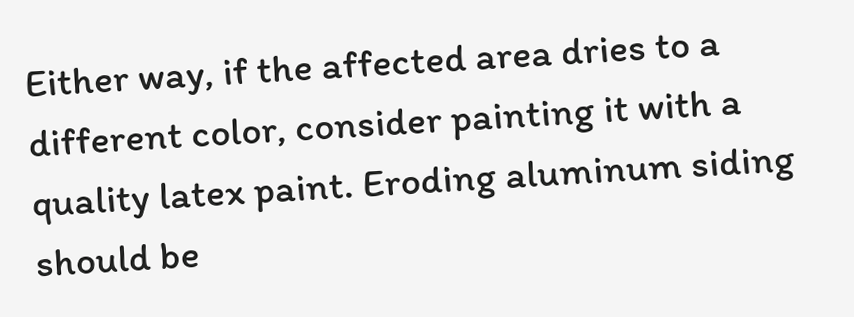Either way, if the affected area dries to a different color, consider painting it with a quality latex paint. Eroding aluminum siding should be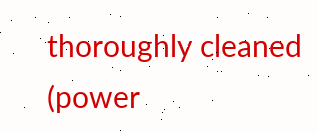thoroughly cleaned (power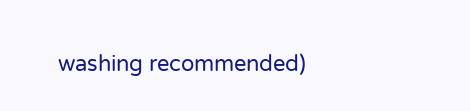washing recommended)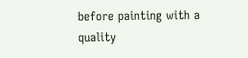before painting with a quality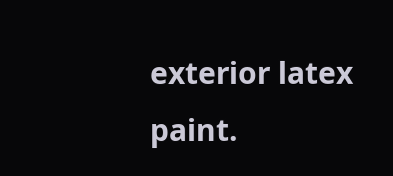exterior latex paint.